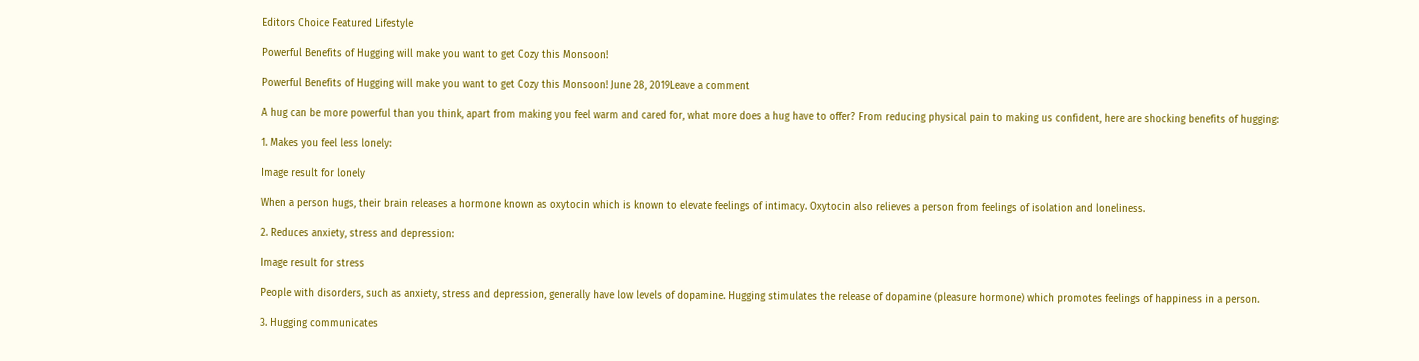Editors Choice Featured Lifestyle

Powerful Benefits of Hugging will make you want to get Cozy this Monsoon!

Powerful Benefits of Hugging will make you want to get Cozy this Monsoon! June 28, 2019Leave a comment

A hug can be more powerful than you think, apart from making you feel warm and cared for, what more does a hug have to offer? From reducing physical pain to making us confident, here are shocking benefits of hugging:

1. Makes you feel less lonely:

Image result for lonely

When a person hugs, their brain releases a hormone known as oxytocin which is known to elevate feelings of intimacy. Oxytocin also relieves a person from feelings of isolation and loneliness.

2. Reduces anxiety, stress and depression:

Image result for stress

People with disorders, such as anxiety, stress and depression, generally have low levels of dopamine. Hugging stimulates the release of dopamine (pleasure hormone) which promotes feelings of happiness in a person.

3. Hugging communicates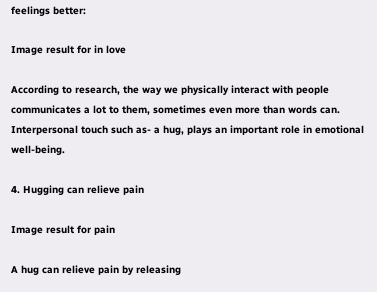feelings better:

Image result for in love

According to research, the way we physically interact with people communicates a lot to them, sometimes even more than words can. Interpersonal touch such as- a hug, plays an important role in emotional well-being.

4. Hugging can relieve pain

Image result for pain

A hug can relieve pain by releasing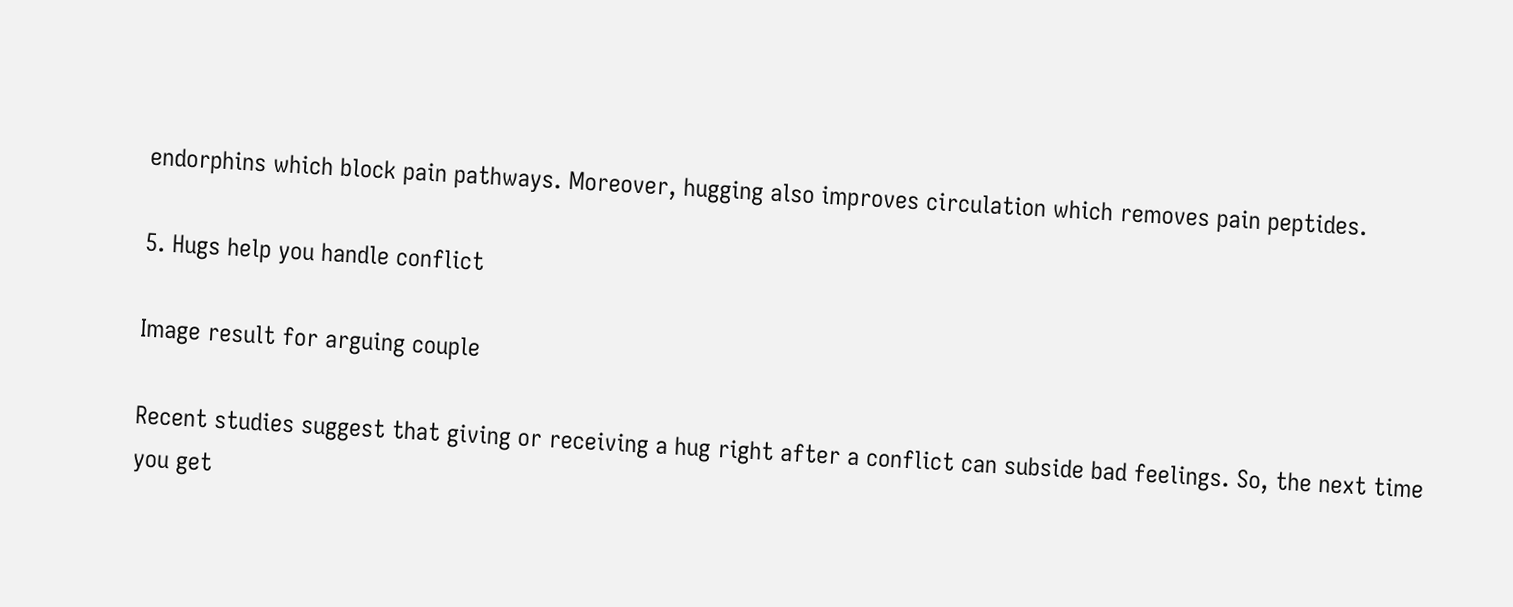endorphins which block pain pathways. Moreover, hugging also improves circulation which removes pain peptides.

5. Hugs help you handle conflict

Image result for arguing couple

Recent studies suggest that giving or receiving a hug right after a conflict can subside bad feelings. So, the next time you get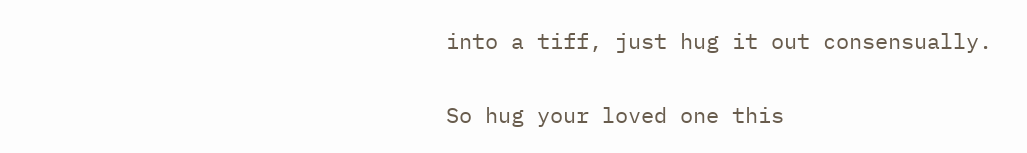into a tiff, just hug it out consensually.

So hug your loved one this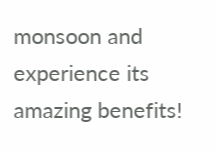monsoon and experience its amazing benefits!